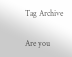Tag Archive

Are you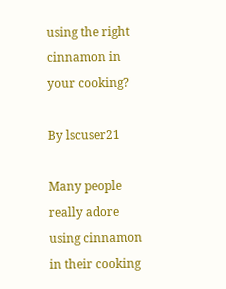using the right cinnamon in your cooking?

By lscuser21

Many people really adore using cinnamon in their cooking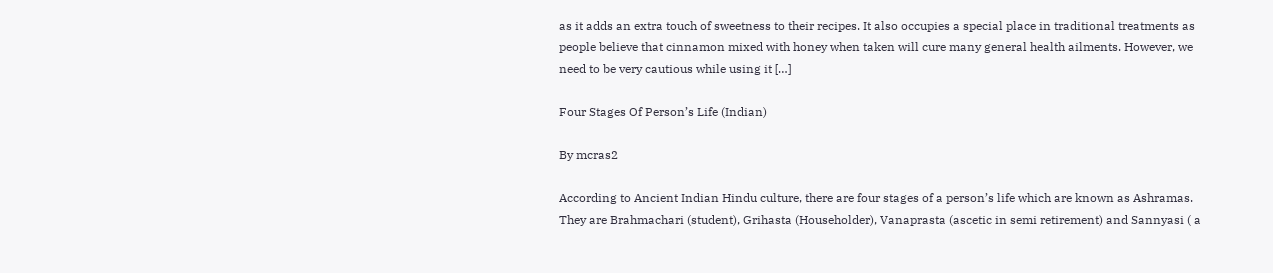as it adds an extra touch of sweetness to their recipes. It also occupies a special place in traditional treatments as people believe that cinnamon mixed with honey when taken will cure many general health ailments. However, we need to be very cautious while using it […]

Four Stages Of Person’s Life (Indian)

By mcras2

According to Ancient Indian Hindu culture, there are four stages of a person’s life which are known as Ashramas. They are Brahmachari (student), Grihasta (Householder), Vanaprasta (ascetic in semi retirement) and Sannyasi ( a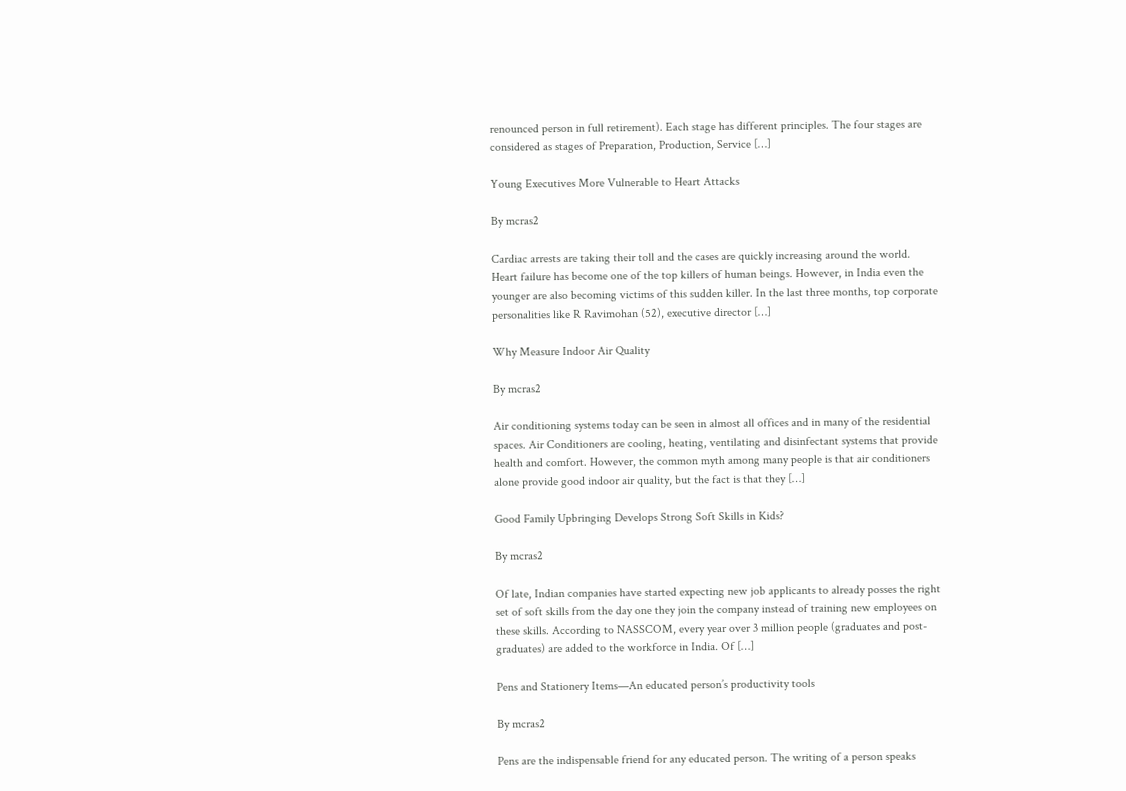renounced person in full retirement). Each stage has different principles. The four stages are considered as stages of Preparation, Production, Service […]

Young Executives More Vulnerable to Heart Attacks

By mcras2

Cardiac arrests are taking their toll and the cases are quickly increasing around the world. Heart failure has become one of the top killers of human beings. However, in India even the younger are also becoming victims of this sudden killer. In the last three months, top corporate personalities like R Ravimohan (52), executive director […]

Why Measure Indoor Air Quality

By mcras2

Air conditioning systems today can be seen in almost all offices and in many of the residential spaces. Air Conditioners are cooling, heating, ventilating and disinfectant systems that provide health and comfort. However, the common myth among many people is that air conditioners alone provide good indoor air quality, but the fact is that they […]

Good Family Upbringing Develops Strong Soft Skills in Kids?

By mcras2

Of late, Indian companies have started expecting new job applicants to already posses the right set of soft skills from the day one they join the company instead of training new employees on these skills. According to NASSCOM, every year over 3 million people (graduates and post-graduates) are added to the workforce in India. Of […]

Pens and Stationery Items—An educated person’s productivity tools

By mcras2

Pens are the indispensable friend for any educated person. The writing of a person speaks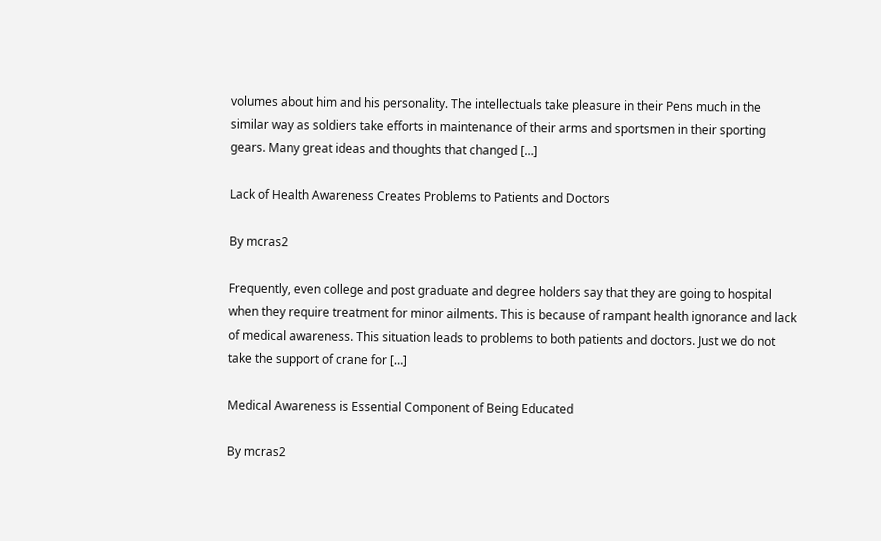volumes about him and his personality. The intellectuals take pleasure in their Pens much in the similar way as soldiers take efforts in maintenance of their arms and sportsmen in their sporting gears. Many great ideas and thoughts that changed […]

Lack of Health Awareness Creates Problems to Patients and Doctors

By mcras2

Frequently, even college and post graduate and degree holders say that they are going to hospital when they require treatment for minor ailments. This is because of rampant health ignorance and lack of medical awareness. This situation leads to problems to both patients and doctors. Just we do not take the support of crane for […]

Medical Awareness is Essential Component of Being Educated

By mcras2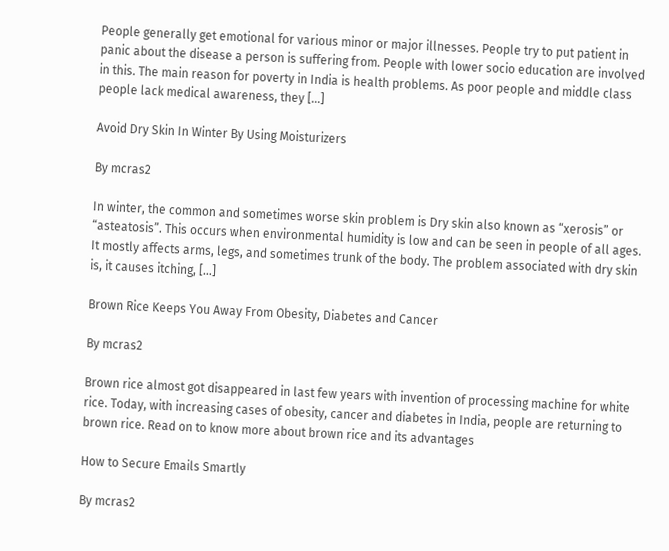People generally get emotional for various minor or major illnesses. People try to put patient in panic about the disease a person is suffering from. People with lower socio education are involved in this. The main reason for poverty in India is health problems. As poor people and middle class people lack medical awareness, they […]

Avoid Dry Skin In Winter By Using Moisturizers

By mcras2

In winter, the common and sometimes worse skin problem is Dry skin also known as “xerosis” or “asteatosis”. This occurs when environmental humidity is low and can be seen in people of all ages. It mostly affects arms, legs, and sometimes trunk of the body. The problem associated with dry skin is, it causes itching, […]

Brown Rice Keeps You Away From Obesity, Diabetes and Cancer

By mcras2

Brown rice almost got disappeared in last few years with invention of processing machine for white rice. Today, with increasing cases of obesity, cancer and diabetes in India, people are returning to brown rice. Read on to know more about brown rice and its advantages

How to Secure Emails Smartly

By mcras2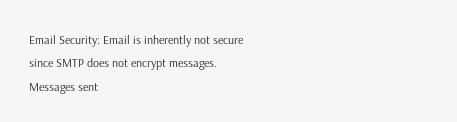Email Security: Email is inherently not secure since SMTP does not encrypt messages. Messages sent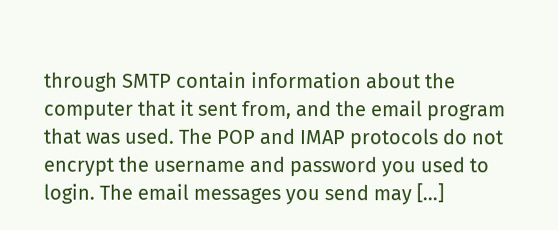through SMTP contain information about the computer that it sent from, and the email program that was used. The POP and IMAP protocols do not encrypt the username and password you used to login. The email messages you send may […]